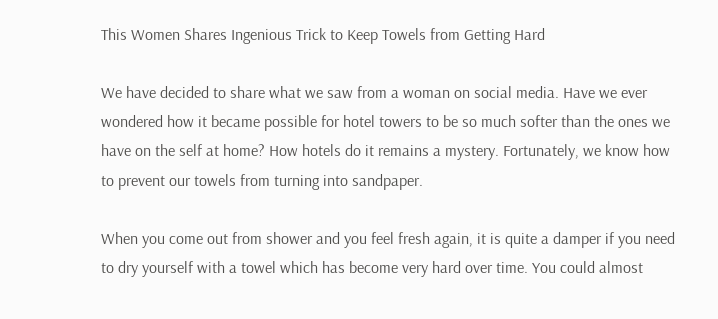This Women Shares Ingenious Trick to Keep Towels from Getting Hard

We have decided to share what we saw from a woman on social media. Have we ever wondered how it became possible for hotel towers to be so much softer than the ones we have on the self at home? How hotels do it remains a mystery. Fortunately, we know how to prevent our towels from turning into sandpaper.

When you come out from shower and you feel fresh again, it is quite a damper if you need to dry yourself with a towel which has become very hard over time. You could almost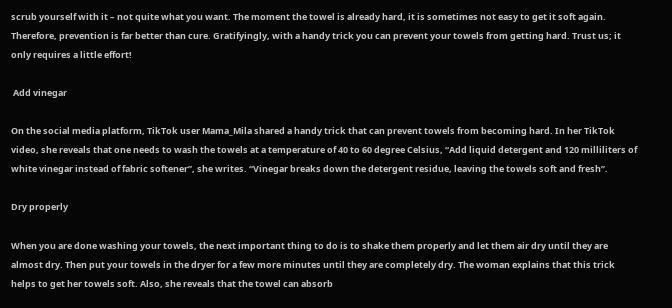scrub yourself with it – not quite what you want. The moment the towel is already hard, it is sometimes not easy to get it soft again. Therefore, prevention is far better than cure. Gratifyingly, with a handy trick you can prevent your towels from getting hard. Trust us; it only requires a little effort!

 Add vinegar

On the social media platform, TikTok user Mama_Mila shared a handy trick that can prevent towels from becoming hard. In her TikTok video, she reveals that one needs to wash the towels at a temperature of 40 to 60 degree Celsius, “Add liquid detergent and 120 milliliters of white vinegar instead of fabric softener”, she writes. “Vinegar breaks down the detergent residue, leaving the towels soft and fresh”.

Dry properly

When you are done washing your towels, the next important thing to do is to shake them properly and let them air dry until they are almost dry. Then put your towels in the dryer for a few more minutes until they are completely dry. The woman explains that this trick helps to get her towels soft. Also, she reveals that the towel can absorb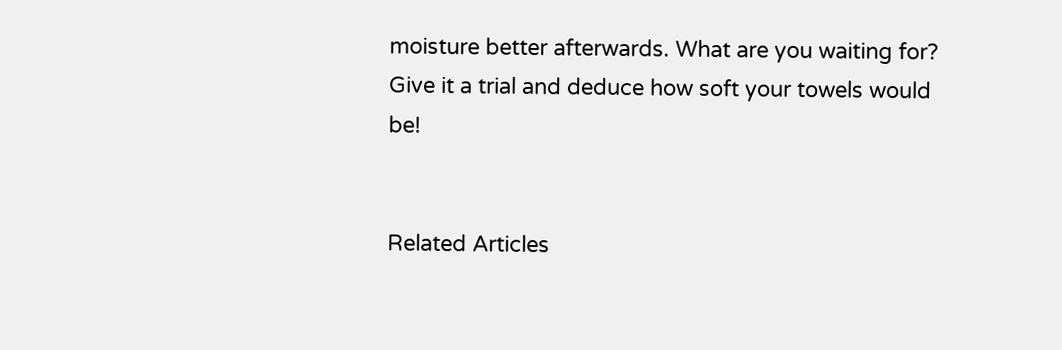moisture better afterwards. What are you waiting for? Give it a trial and deduce how soft your towels would be!


Related Articles